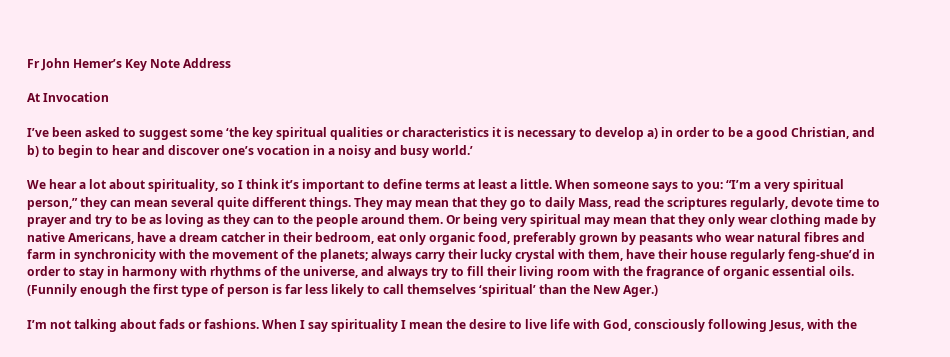Fr John Hemer’s Key Note Address

At Invocation

I’ve been asked to suggest some ‘the key spiritual qualities or characteristics it is necessary to develop a) in order to be a good Christian, and b) to begin to hear and discover one’s vocation in a noisy and busy world.’

We hear a lot about spirituality, so I think it’s important to define terms at least a little. When someone says to you: “I’m a very spiritual person,” they can mean several quite different things. They may mean that they go to daily Mass, read the scriptures regularly, devote time to prayer and try to be as loving as they can to the people around them. Or being very spiritual may mean that they only wear clothing made by native Americans, have a dream catcher in their bedroom, eat only organic food, preferably grown by peasants who wear natural fibres and farm in synchronicity with the movement of the planets; always carry their lucky crystal with them, have their house regularly feng-shue’d in order to stay in harmony with rhythms of the universe, and always try to fill their living room with the fragrance of organic essential oils. (Funnily enough the first type of person is far less likely to call themselves ‘spiritual’ than the New Ager.)

I’m not talking about fads or fashions. When I say spirituality I mean the desire to live life with God, consciously following Jesus, with the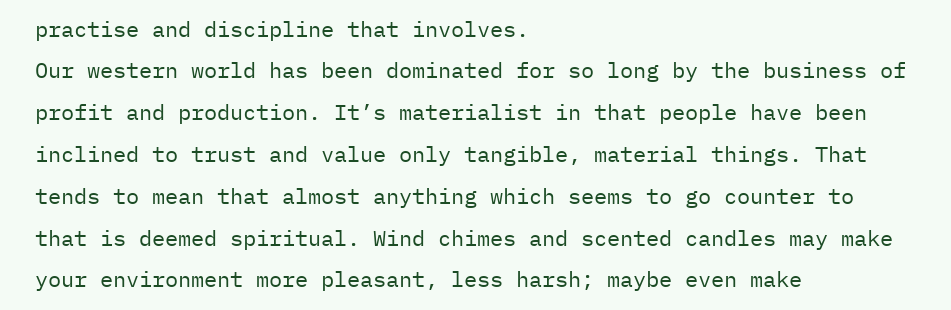practise and discipline that involves.
Our western world has been dominated for so long by the business of profit and production. It’s materialist in that people have been inclined to trust and value only tangible, material things. That tends to mean that almost anything which seems to go counter to that is deemed spiritual. Wind chimes and scented candles may make your environment more pleasant, less harsh; maybe even make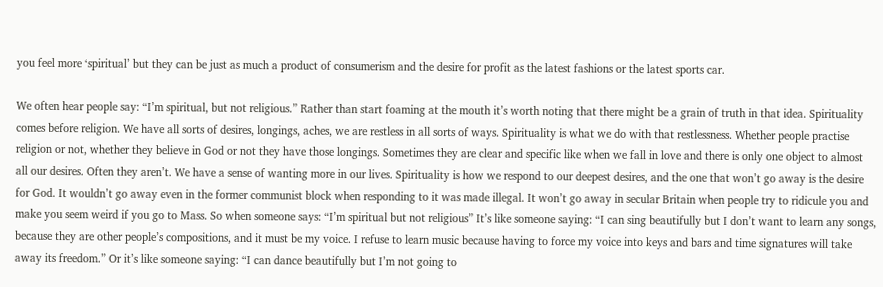you feel more ‘spiritual’ but they can be just as much a product of consumerism and the desire for profit as the latest fashions or the latest sports car.

We often hear people say: “I’m spiritual, but not religious.” Rather than start foaming at the mouth it’s worth noting that there might be a grain of truth in that idea. Spirituality comes before religion. We have all sorts of desires, longings, aches, we are restless in all sorts of ways. Spirituality is what we do with that restlessness. Whether people practise religion or not, whether they believe in God or not they have those longings. Sometimes they are clear and specific like when we fall in love and there is only one object to almost all our desires. Often they aren’t. We have a sense of wanting more in our lives. Spirituality is how we respond to our deepest desires, and the one that won’t go away is the desire for God. It wouldn’t go away even in the former communist block when responding to it was made illegal. It won’t go away in secular Britain when people try to ridicule you and make you seem weird if you go to Mass. So when someone says: “I’m spiritual but not religious” It’s like someone saying: “I can sing beautifully but I don’t want to learn any songs, because they are other people’s compositions, and it must be my voice. I refuse to learn music because having to force my voice into keys and bars and time signatures will take away its freedom.” Or it’s like someone saying: “I can dance beautifully but I’m not going to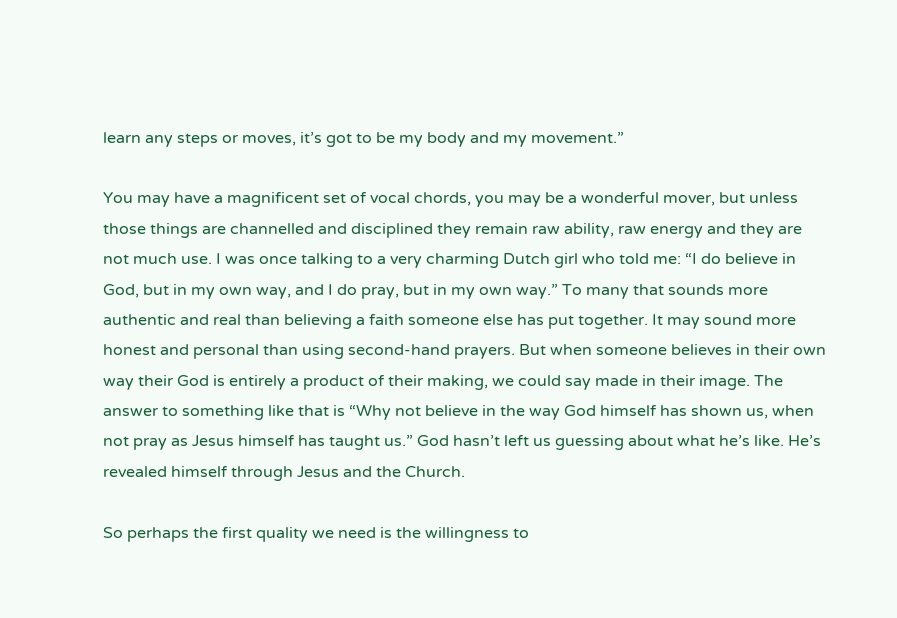learn any steps or moves, it’s got to be my body and my movement.”

You may have a magnificent set of vocal chords, you may be a wonderful mover, but unless those things are channelled and disciplined they remain raw ability, raw energy and they are not much use. I was once talking to a very charming Dutch girl who told me: “I do believe in God, but in my own way, and I do pray, but in my own way.” To many that sounds more authentic and real than believing a faith someone else has put together. It may sound more honest and personal than using second-hand prayers. But when someone believes in their own way their God is entirely a product of their making, we could say made in their image. The answer to something like that is “Why not believe in the way God himself has shown us, when not pray as Jesus himself has taught us.” God hasn’t left us guessing about what he’s like. He’s revealed himself through Jesus and the Church.

So perhaps the first quality we need is the willingness to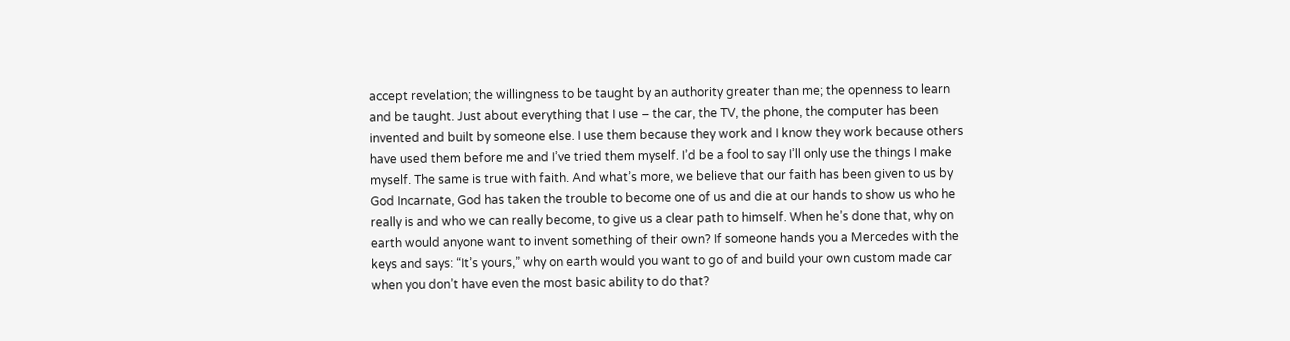accept revelation; the willingness to be taught by an authority greater than me; the openness to learn and be taught. Just about everything that I use – the car, the TV, the phone, the computer has been invented and built by someone else. I use them because they work and I know they work because others have used them before me and I’ve tried them myself. I’d be a fool to say I’ll only use the things I make myself. The same is true with faith. And what’s more, we believe that our faith has been given to us by God Incarnate, God has taken the trouble to become one of us and die at our hands to show us who he really is and who we can really become, to give us a clear path to himself. When he’s done that, why on earth would anyone want to invent something of their own? If someone hands you a Mercedes with the keys and says: “It’s yours,” why on earth would you want to go of and build your own custom made car when you don’t have even the most basic ability to do that?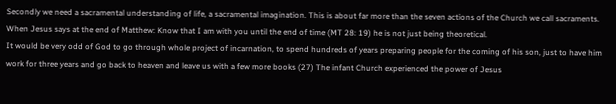Secondly we need a sacramental understanding of life, a sacramental imagination. This is about far more than the seven actions of the Church we call sacraments. When Jesus says at the end of Matthew: Know that I am with you until the end of time (MT 28: 19) he is not just being theoretical.
It would be very odd of God to go through whole project of incarnation, to spend hundreds of years preparing people for the coming of his son, just to have him work for three years and go back to heaven and leave us with a few more books (27) The infant Church experienced the power of Jesus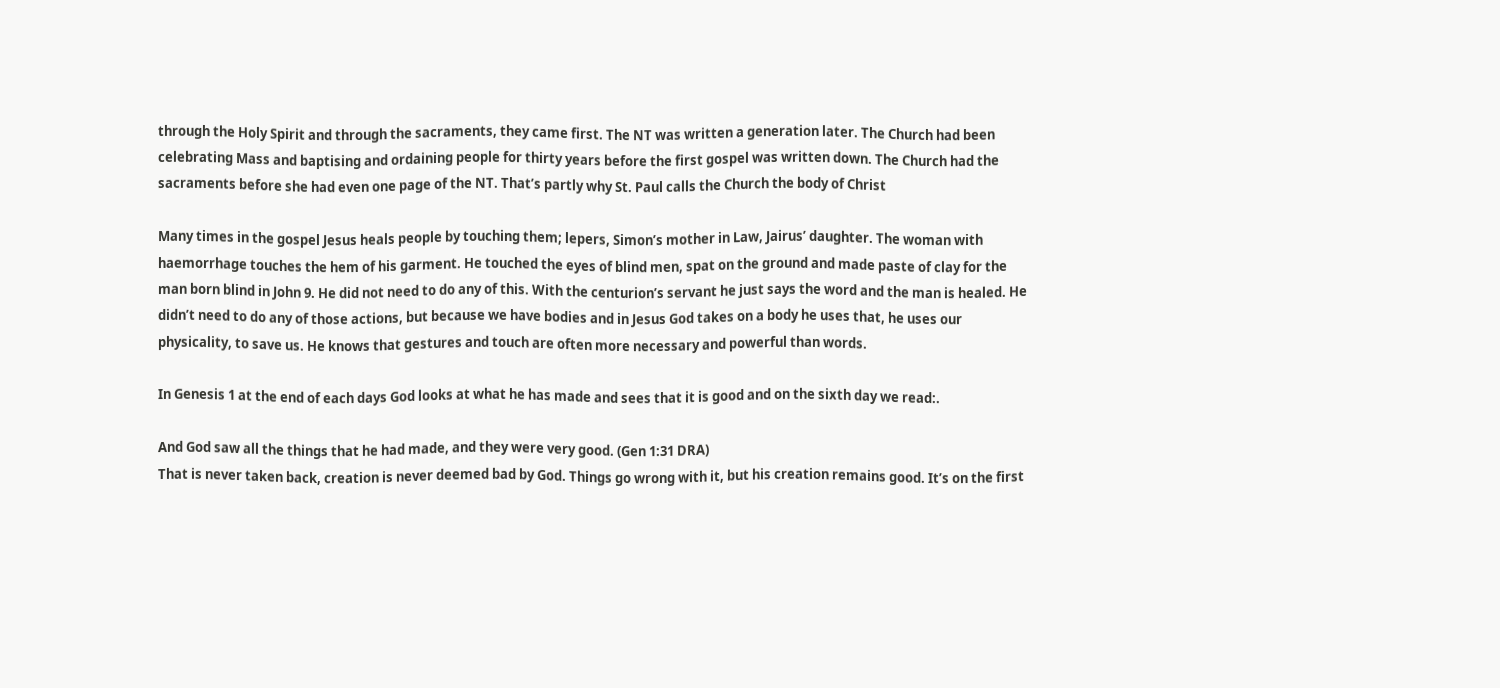through the Holy Spirit and through the sacraments, they came first. The NT was written a generation later. The Church had been celebrating Mass and baptising and ordaining people for thirty years before the first gospel was written down. The Church had the sacraments before she had even one page of the NT. That’s partly why St. Paul calls the Church the body of Christ

Many times in the gospel Jesus heals people by touching them; lepers, Simon’s mother in Law, Jairus’ daughter. The woman with haemorrhage touches the hem of his garment. He touched the eyes of blind men, spat on the ground and made paste of clay for the man born blind in John 9. He did not need to do any of this. With the centurion’s servant he just says the word and the man is healed. He didn’t need to do any of those actions, but because we have bodies and in Jesus God takes on a body he uses that, he uses our physicality, to save us. He knows that gestures and touch are often more necessary and powerful than words.

In Genesis 1 at the end of each days God looks at what he has made and sees that it is good and on the sixth day we read:.

And God saw all the things that he had made, and they were very good. (Gen 1:31 DRA)
That is never taken back, creation is never deemed bad by God. Things go wrong with it, but his creation remains good. It’s on the first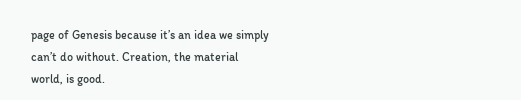page of Genesis because it’s an idea we simply can’t do without. Creation, the material world, is good.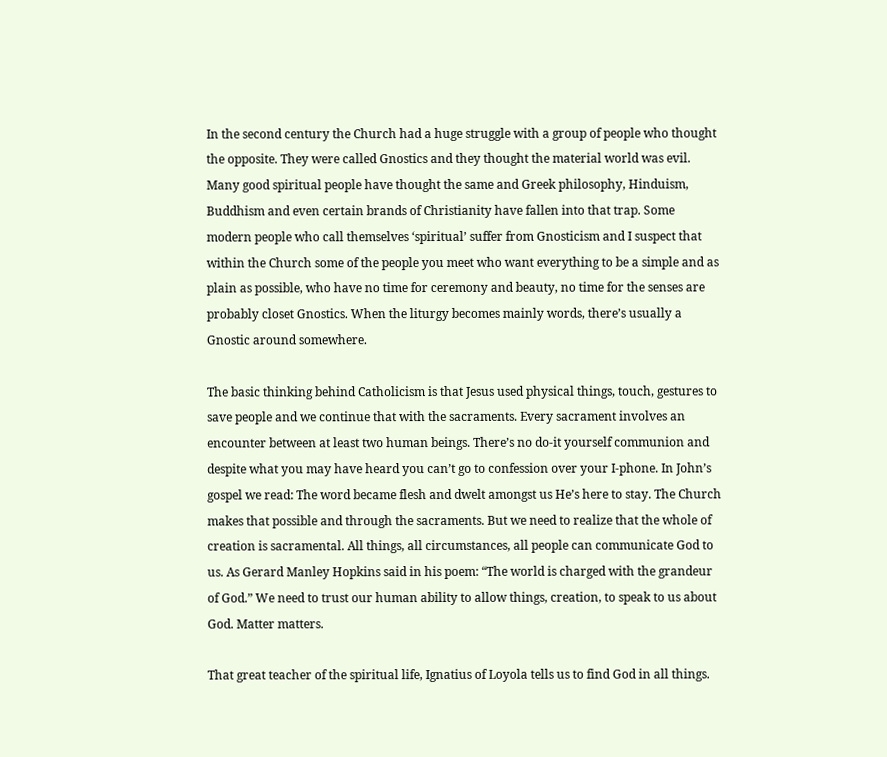In the second century the Church had a huge struggle with a group of people who thought the opposite. They were called Gnostics and they thought the material world was evil. Many good spiritual people have thought the same and Greek philosophy, Hinduism, Buddhism and even certain brands of Christianity have fallen into that trap. Some modern people who call themselves ‘spiritual’ suffer from Gnosticism and I suspect that within the Church some of the people you meet who want everything to be a simple and as plain as possible, who have no time for ceremony and beauty, no time for the senses are probably closet Gnostics. When the liturgy becomes mainly words, there’s usually a Gnostic around somewhere.

The basic thinking behind Catholicism is that Jesus used physical things, touch, gestures to save people and we continue that with the sacraments. Every sacrament involves an encounter between at least two human beings. There’s no do-it yourself communion and despite what you may have heard you can’t go to confession over your I-phone. In John’s gospel we read: The word became flesh and dwelt amongst us He’s here to stay. The Church makes that possible and through the sacraments. But we need to realize that the whole of creation is sacramental. All things, all circumstances, all people can communicate God to us. As Gerard Manley Hopkins said in his poem: “The world is charged with the grandeur of God.” We need to trust our human ability to allow things, creation, to speak to us about God. Matter matters.

That great teacher of the spiritual life, Ignatius of Loyola tells us to find God in all things.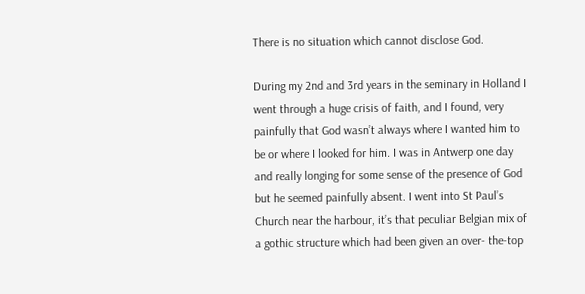There is no situation which cannot disclose God.

During my 2nd and 3rd years in the seminary in Holland I went through a huge crisis of faith, and I found, very painfully that God wasn’t always where I wanted him to be or where I looked for him. I was in Antwerp one day and really longing for some sense of the presence of God but he seemed painfully absent. I went into St Paul’s Church near the harbour, it’s that peculiar Belgian mix of a gothic structure which had been given an over- the-top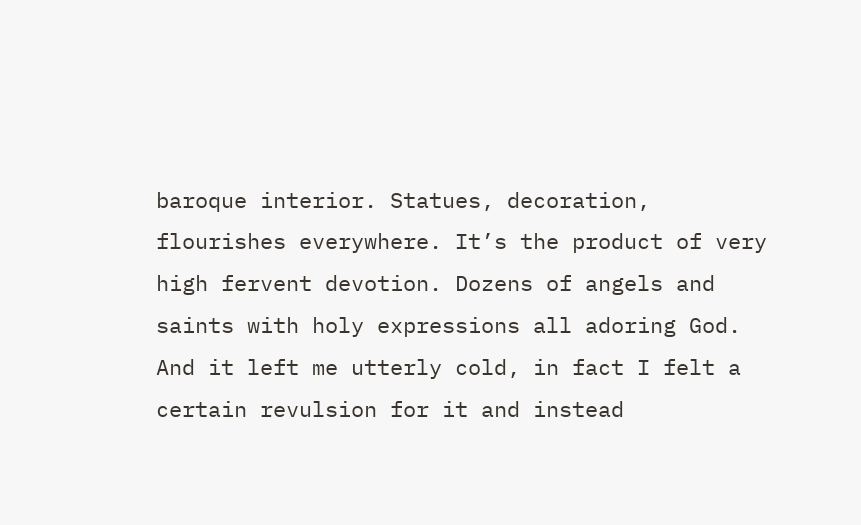baroque interior. Statues, decoration, flourishes everywhere. It’s the product of very high fervent devotion. Dozens of angels and saints with holy expressions all adoring God. And it left me utterly cold, in fact I felt a certain revulsion for it and instead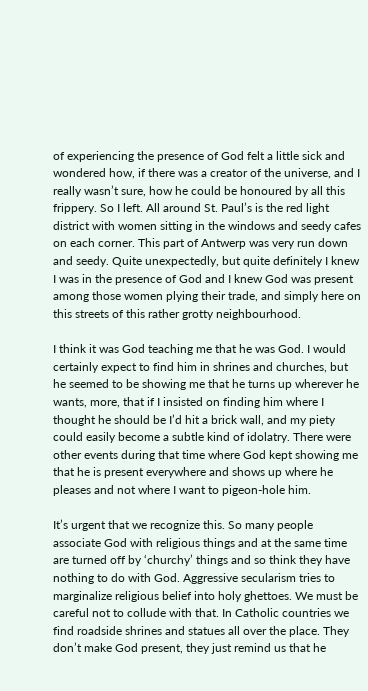of experiencing the presence of God felt a little sick and wondered how, if there was a creator of the universe, and I really wasn’t sure, how he could be honoured by all this frippery. So I left. All around St. Paul’s is the red light district with women sitting in the windows and seedy cafes on each corner. This part of Antwerp was very run down and seedy. Quite unexpectedly, but quite definitely I knew I was in the presence of God and I knew God was present among those women plying their trade, and simply here on this streets of this rather grotty neighbourhood.

I think it was God teaching me that he was God. I would certainly expect to find him in shrines and churches, but he seemed to be showing me that he turns up wherever he wants, more, that if I insisted on finding him where I thought he should be I’d hit a brick wall, and my piety could easily become a subtle kind of idolatry. There were other events during that time where God kept showing me that he is present everywhere and shows up where he pleases and not where I want to pigeon-hole him.

It’s urgent that we recognize this. So many people associate God with religious things and at the same time are turned off by ‘churchy’ things and so think they have nothing to do with God. Aggressive secularism tries to marginalize religious belief into holy ghettoes. We must be careful not to collude with that. In Catholic countries we find roadside shrines and statues all over the place. They don’t make God present, they just remind us that he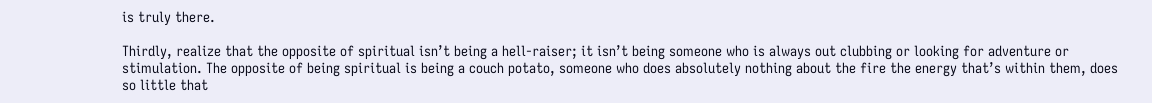is truly there.

Thirdly, realize that the opposite of spiritual isn’t being a hell-raiser; it isn’t being someone who is always out clubbing or looking for adventure or stimulation. The opposite of being spiritual is being a couch potato, someone who does absolutely nothing about the fire the energy that’s within them, does so little that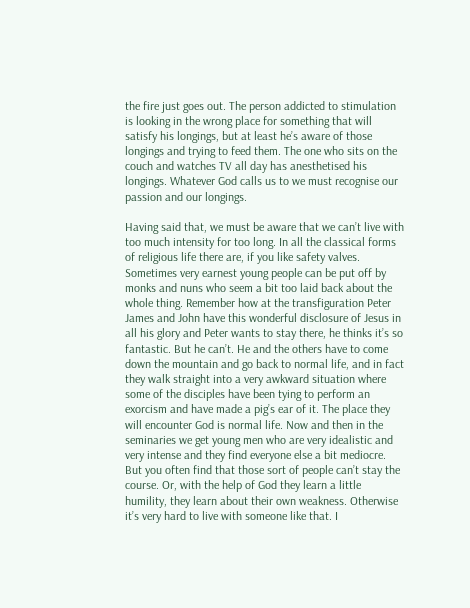the fire just goes out. The person addicted to stimulation is looking in the wrong place for something that will satisfy his longings, but at least he’s aware of those longings and trying to feed them. The one who sits on the couch and watches TV all day has anesthetised his longings. Whatever God calls us to we must recognise our passion and our longings.

Having said that, we must be aware that we can’t live with too much intensity for too long. In all the classical forms of religious life there are, if you like safety valves. Sometimes very earnest young people can be put off by monks and nuns who seem a bit too laid back about the whole thing. Remember how at the transfiguration Peter James and John have this wonderful disclosure of Jesus in all his glory and Peter wants to stay there, he thinks it’s so fantastic. But he can’t. He and the others have to come down the mountain and go back to normal life, and in fact they walk straight into a very awkward situation where some of the disciples have been tying to perform an exorcism and have made a pig’s ear of it. The place they will encounter God is normal life. Now and then in the seminaries we get young men who are very idealistic and very intense and they find everyone else a bit mediocre. But you often find that those sort of people can’t stay the course. Or, with the help of God they learn a little humility, they learn about their own weakness. Otherwise it’s very hard to live with someone like that. I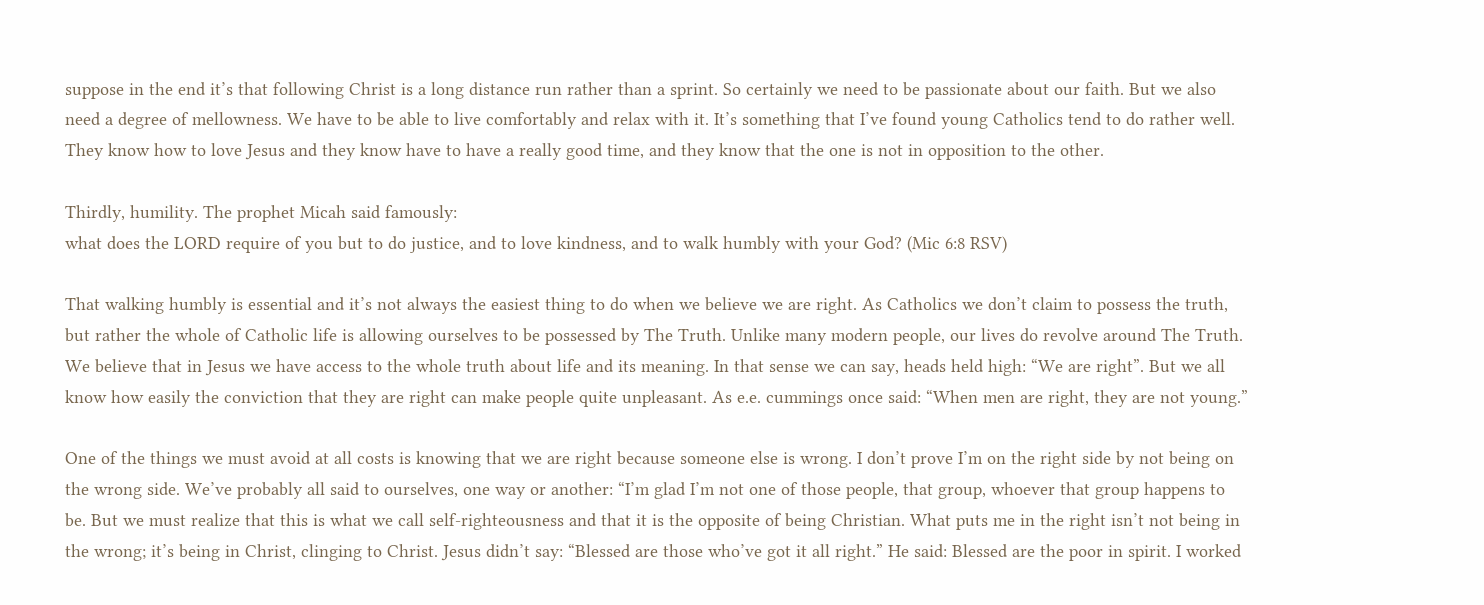suppose in the end it’s that following Christ is a long distance run rather than a sprint. So certainly we need to be passionate about our faith. But we also need a degree of mellowness. We have to be able to live comfortably and relax with it. It’s something that I’ve found young Catholics tend to do rather well. They know how to love Jesus and they know have to have a really good time, and they know that the one is not in opposition to the other.

Thirdly, humility. The prophet Micah said famously:
what does the LORD require of you but to do justice, and to love kindness, and to walk humbly with your God? (Mic 6:8 RSV)

That walking humbly is essential and it’s not always the easiest thing to do when we believe we are right. As Catholics we don’t claim to possess the truth, but rather the whole of Catholic life is allowing ourselves to be possessed by The Truth. Unlike many modern people, our lives do revolve around The Truth. We believe that in Jesus we have access to the whole truth about life and its meaning. In that sense we can say, heads held high: “We are right”. But we all know how easily the conviction that they are right can make people quite unpleasant. As e.e. cummings once said: “When men are right, they are not young.”

One of the things we must avoid at all costs is knowing that we are right because someone else is wrong. I don’t prove I’m on the right side by not being on the wrong side. We’ve probably all said to ourselves, one way or another: “I’m glad I’m not one of those people, that group, whoever that group happens to be. But we must realize that this is what we call self-righteousness and that it is the opposite of being Christian. What puts me in the right isn’t not being in the wrong; it’s being in Christ, clinging to Christ. Jesus didn’t say: “Blessed are those who’ve got it all right.” He said: Blessed are the poor in spirit. I worked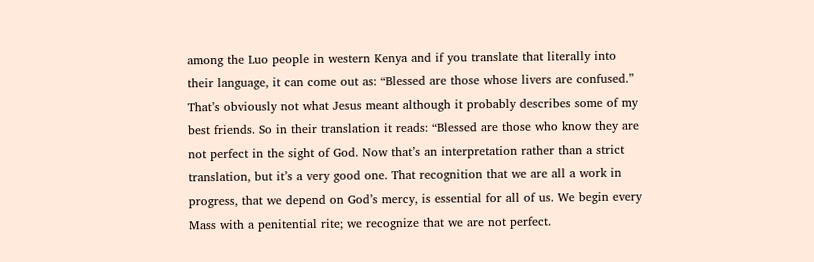among the Luo people in western Kenya and if you translate that literally into their language, it can come out as: “Blessed are those whose livers are confused.” That’s obviously not what Jesus meant although it probably describes some of my best friends. So in their translation it reads: “Blessed are those who know they are not perfect in the sight of God. Now that’s an interpretation rather than a strict translation, but it’s a very good one. That recognition that we are all a work in progress, that we depend on God’s mercy, is essential for all of us. We begin every Mass with a penitential rite; we recognize that we are not perfect.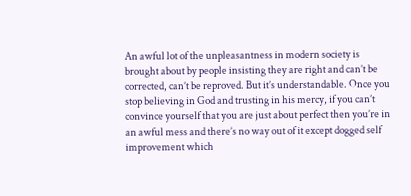An awful lot of the unpleasantness in modern society is brought about by people insisting they are right and can’t be corrected, can’t be reproved. But it’s understandable. Once you stop believing in God and trusting in his mercy, if you can’t convince yourself that you are just about perfect then you’re in an awful mess and there’s no way out of it except dogged self improvement which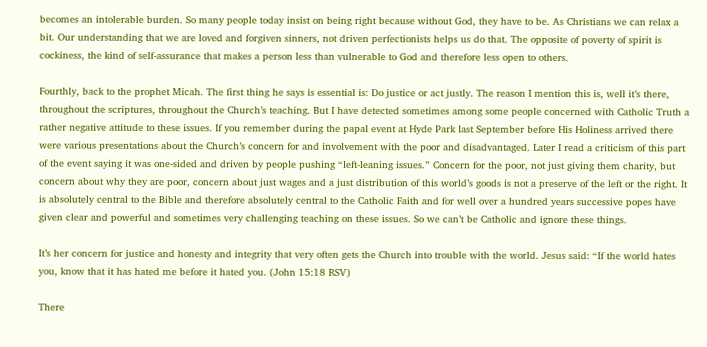becomes an intolerable burden. So many people today insist on being right because without God, they have to be. As Christians we can relax a bit. Our understanding that we are loved and forgiven sinners, not driven perfectionists helps us do that. The opposite of poverty of spirit is cockiness, the kind of self-assurance that makes a person less than vulnerable to God and therefore less open to others.

Fourthly, back to the prophet Micah. The first thing he says is essential is: Do justice or act justly. The reason I mention this is, well it’s there, throughout the scriptures, throughout the Church’s teaching. But I have detected sometimes among some people concerned with Catholic Truth a rather negative attitude to these issues. If you remember during the papal event at Hyde Park last September before His Holiness arrived there were various presentations about the Church’s concern for and involvement with the poor and disadvantaged. Later I read a criticism of this part of the event saying it was one-sided and driven by people pushing “left-leaning issues.” Concern for the poor, not just giving them charity, but concern about why they are poor, concern about just wages and a just distribution of this world’s goods is not a preserve of the left or the right. It is absolutely central to the Bible and therefore absolutely central to the Catholic Faith and for well over a hundred years successive popes have given clear and powerful and sometimes very challenging teaching on these issues. So we can’t be Catholic and ignore these things.

It’s her concern for justice and honesty and integrity that very often gets the Church into trouble with the world. Jesus said: “If the world hates you, know that it has hated me before it hated you. (John 15:18 RSV)

There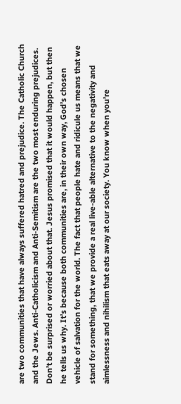are two communities that have always suffered hatred and prejudice. The Catholic Church and the Jews. Anti-Catholicism and Anti-Semitism are the two most enduring prejudices. Don’t be surprised or worried about that. Jesus promised that it would happen, but then he tells us why. It’s because both communities are, in their own way, God’s chosen vehicle of salvation for the world. The fact that people hate and ridicule us means that we stand for something, that we provide a real live-able alternative to the negativity and aimlessness and nihilism that eats away at our society. You know when you’re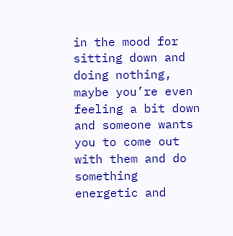in the mood for sitting down and doing nothing, maybe you’re even feeling a bit down and someone wants you to come out with them and do something energetic and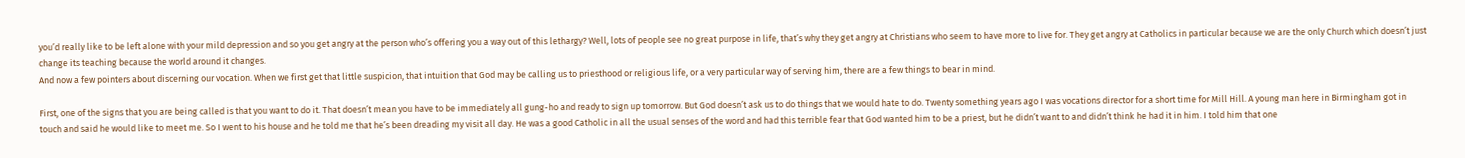you’d really like to be left alone with your mild depression and so you get angry at the person who’s offering you a way out of this lethargy? Well, lots of people see no great purpose in life, that’s why they get angry at Christians who seem to have more to live for. They get angry at Catholics in particular because we are the only Church which doesn’t just change its teaching because the world around it changes.
And now a few pointers about discerning our vocation. When we first get that little suspicion, that intuition that God may be calling us to priesthood or religious life, or a very particular way of serving him, there are a few things to bear in mind.

First, one of the signs that you are being called is that you want to do it. That doesn’t mean you have to be immediately all gung-ho and ready to sign up tomorrow. But God doesn’t ask us to do things that we would hate to do. Twenty something years ago I was vocations director for a short time for Mill Hill. A young man here in Birmingham got in touch and said he would like to meet me. So I went to his house and he told me that he’s been dreading my visit all day. He was a good Catholic in all the usual senses of the word and had this terrible fear that God wanted him to be a priest, but he didn’t want to and didn’t think he had it in him. I told him that one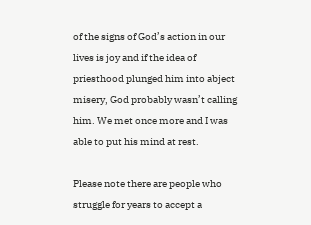of the signs of God’s action in our lives is joy and if the idea of priesthood plunged him into abject misery, God probably wasn’t calling him. We met once more and I was able to put his mind at rest.

Please note there are people who struggle for years to accept a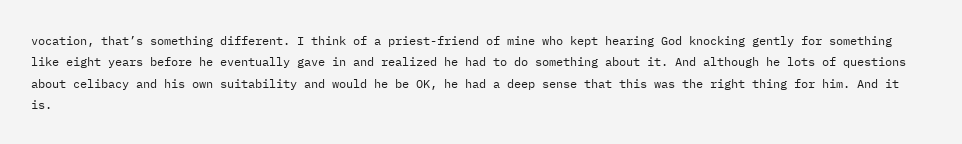vocation, that’s something different. I think of a priest-friend of mine who kept hearing God knocking gently for something like eight years before he eventually gave in and realized he had to do something about it. And although he lots of questions about celibacy and his own suitability and would he be OK, he had a deep sense that this was the right thing for him. And it is.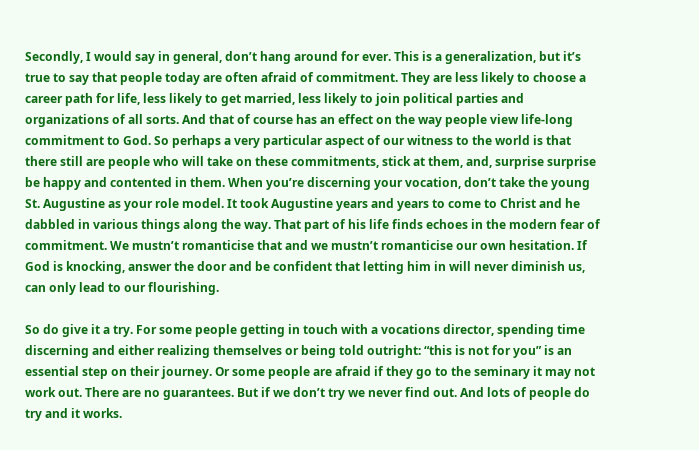Secondly, I would say in general, don’t hang around for ever. This is a generalization, but it’s true to say that people today are often afraid of commitment. They are less likely to choose a career path for life, less likely to get married, less likely to join political parties and organizations of all sorts. And that of course has an effect on the way people view life-long commitment to God. So perhaps a very particular aspect of our witness to the world is that there still are people who will take on these commitments, stick at them, and, surprise surprise be happy and contented in them. When you’re discerning your vocation, don’t take the young St. Augustine as your role model. It took Augustine years and years to come to Christ and he dabbled in various things along the way. That part of his life finds echoes in the modern fear of commitment. We mustn’t romanticise that and we mustn’t romanticise our own hesitation. If God is knocking, answer the door and be confident that letting him in will never diminish us, can only lead to our flourishing.

So do give it a try. For some people getting in touch with a vocations director, spending time discerning and either realizing themselves or being told outright: “this is not for you” is an essential step on their journey. Or some people are afraid if they go to the seminary it may not work out. There are no guarantees. But if we don’t try we never find out. And lots of people do try and it works.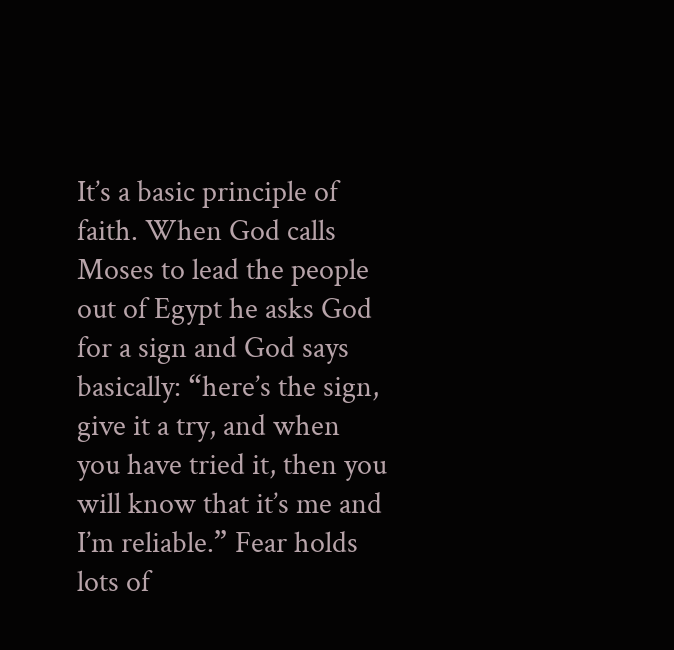It’s a basic principle of faith. When God calls Moses to lead the people out of Egypt he asks God for a sign and God says basically: “here’s the sign, give it a try, and when you have tried it, then you will know that it’s me and I’m reliable.” Fear holds lots of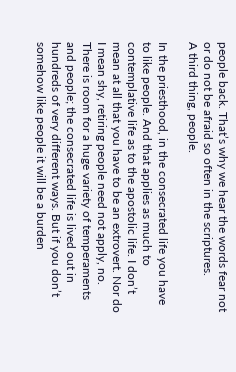people back. That’s why we hear the words fear not or do not be afraid so often in the scriptures.
A third thing, people.

In the priesthood, in the consecrated life you have to like people. And that applies as much to contemplative life as to the apostolic life. I don’t mean at all that you have to be an extrovert. Nor do I mean shy, retiring people need not apply, no. There is room for a huge variety of temperaments and people; the consecrated life is lived out in hundreds of very different ways. But if you don’t somehow like people it will be a burden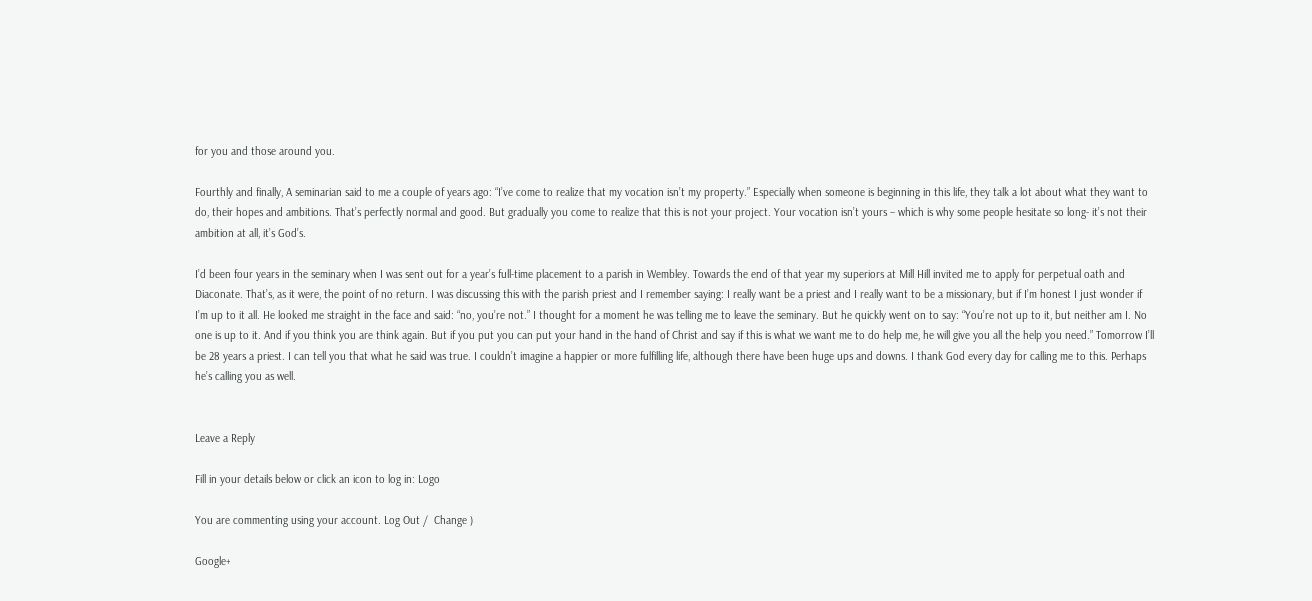for you and those around you.

Fourthly and finally, A seminarian said to me a couple of years ago: “I’ve come to realize that my vocation isn’t my property.” Especially when someone is beginning in this life, they talk a lot about what they want to do, their hopes and ambitions. That’s perfectly normal and good. But gradually you come to realize that this is not your project. Your vocation isn’t yours – which is why some people hesitate so long- it’s not their ambition at all, it’s God’s.

I’d been four years in the seminary when I was sent out for a year’s full-time placement to a parish in Wembley. Towards the end of that year my superiors at Mill Hill invited me to apply for perpetual oath and Diaconate. That’s, as it were, the point of no return. I was discussing this with the parish priest and I remember saying: I really want be a priest and I really want to be a missionary, but if I’m honest I just wonder if I’m up to it all. He looked me straight in the face and said: “no, you’re not.” I thought for a moment he was telling me to leave the seminary. But he quickly went on to say: “You’re not up to it, but neither am I. No one is up to it. And if you think you are think again. But if you put you can put your hand in the hand of Christ and say if this is what we want me to do help me, he will give you all the help you need.” Tomorrow I’ll be 28 years a priest. I can tell you that what he said was true. I couldn’t imagine a happier or more fulfilling life, although there have been huge ups and downs. I thank God every day for calling me to this. Perhaps he’s calling you as well.


Leave a Reply

Fill in your details below or click an icon to log in: Logo

You are commenting using your account. Log Out /  Change )

Google+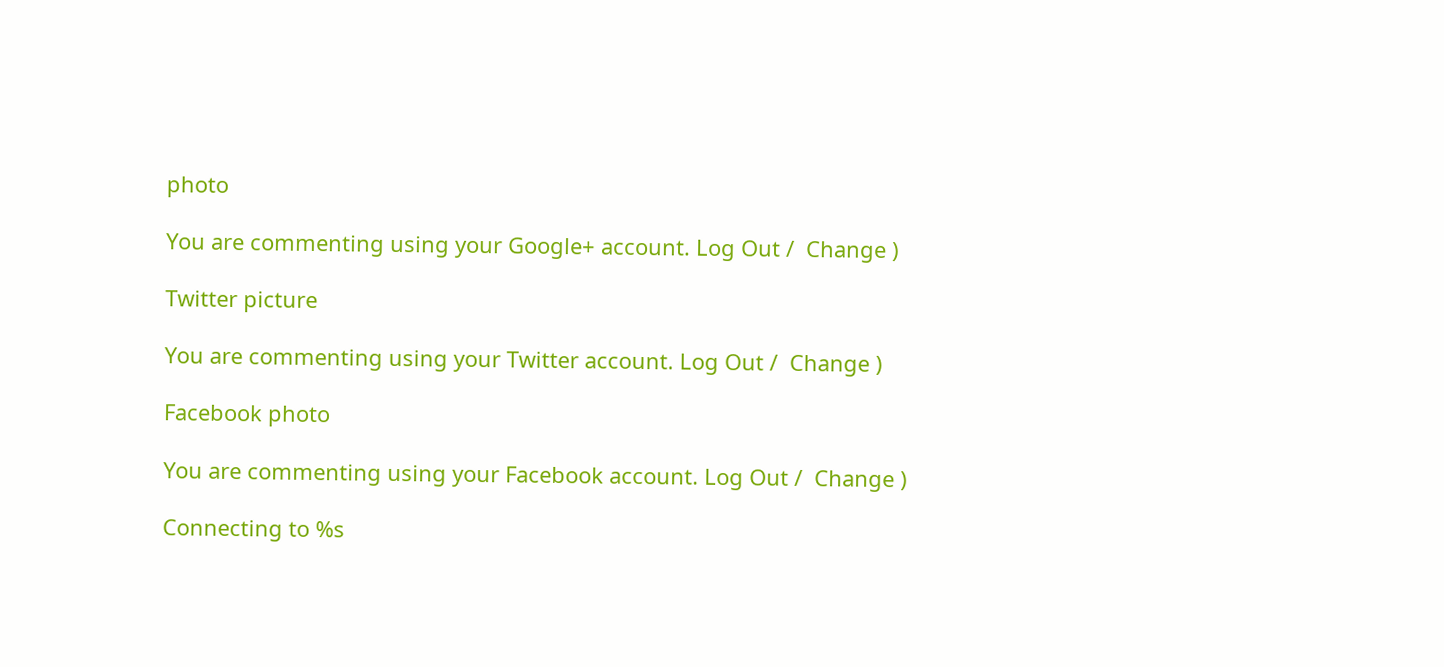photo

You are commenting using your Google+ account. Log Out /  Change )

Twitter picture

You are commenting using your Twitter account. Log Out /  Change )

Facebook photo

You are commenting using your Facebook account. Log Out /  Change )

Connecting to %s